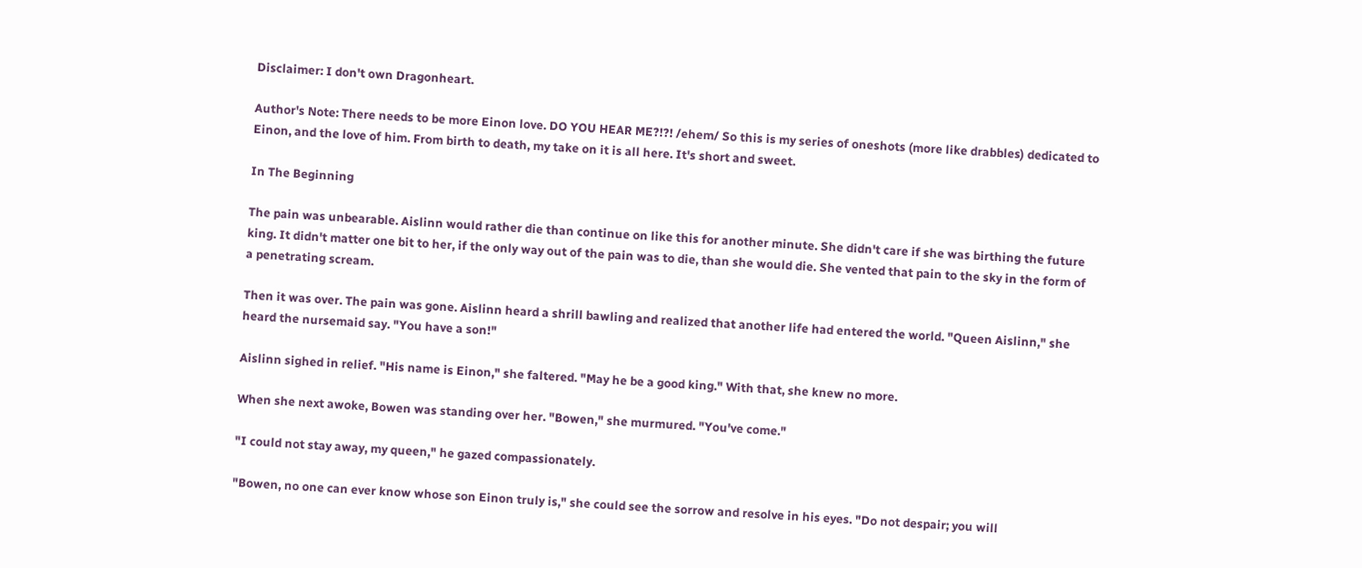Disclaimer: I don't own Dragonheart.

Author's Note: There needs to be more Einon love. DO YOU HEAR ME?!?! /ehem/ So this is my series of oneshots (more like drabbles) dedicated to Einon, and the love of him. From birth to death, my take on it is all here. It's short and sweet.

In The Beginning

The pain was unbearable. Aislinn would rather die than continue on like this for another minute. She didn't care if she was birthing the future king. It didn't matter one bit to her, if the only way out of the pain was to die, than she would die. She vented that pain to the sky in the form of a penetrating scream.

Then it was over. The pain was gone. Aislinn heard a shrill bawling and realized that another life had entered the world. "Queen Aislinn," she heard the nursemaid say. "You have a son!"

Aislinn sighed in relief. "His name is Einon," she faltered. "May he be a good king." With that, she knew no more.

When she next awoke, Bowen was standing over her. "Bowen," she murmured. "You've come."

"I could not stay away, my queen," he gazed compassionately.

"Bowen, no one can ever know whose son Einon truly is," she could see the sorrow and resolve in his eyes. "Do not despair; you will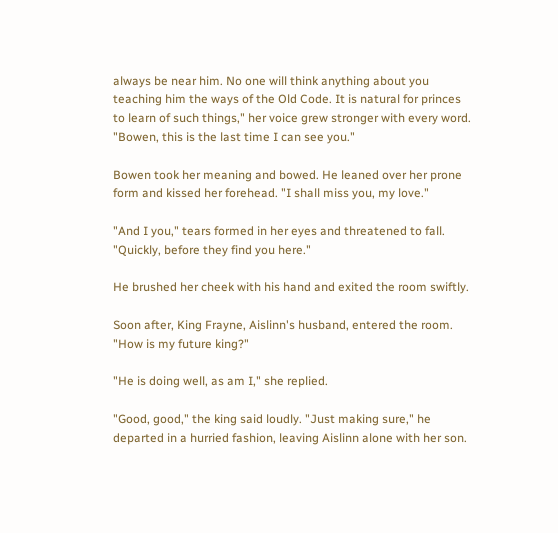always be near him. No one will think anything about you teaching him the ways of the Old Code. It is natural for princes to learn of such things," her voice grew stronger with every word. "Bowen, this is the last time I can see you."

Bowen took her meaning and bowed. He leaned over her prone form and kissed her forehead. "I shall miss you, my love."

"And I you," tears formed in her eyes and threatened to fall. "Quickly, before they find you here."

He brushed her cheek with his hand and exited the room swiftly.

Soon after, King Frayne, Aislinn's husband, entered the room. "How is my future king?"

"He is doing well, as am I," she replied.

"Good, good," the king said loudly. "Just making sure," he departed in a hurried fashion, leaving Aislinn alone with her son.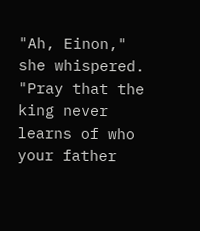"Ah, Einon," she whispered. "Pray that the king never learns of who your father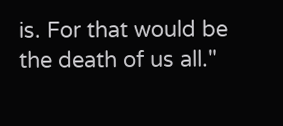is. For that would be the death of us all."